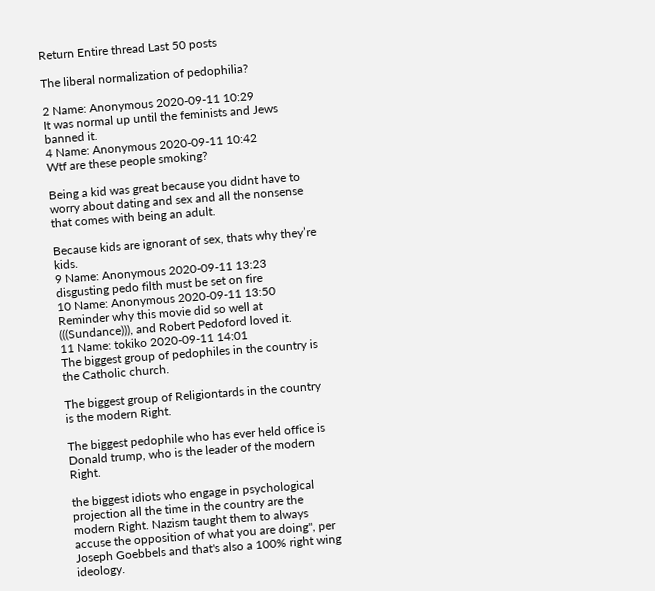Return Entire thread Last 50 posts

The liberal normalization of pedophilia?

2 Name: Anonymous 2020-09-11 10:29
It was normal up until the feminists and Jews banned it.
4 Name: Anonymous 2020-09-11 10:42
Wtf are these people smoking?

Being a kid was great because you didnt have to worry about dating and sex and all the nonsense that comes with being an adult.

Because kids are ignorant of sex, thats why they’re kids.
9 Name: Anonymous 2020-09-11 13:23
disgusting pedo filth must be set on fire
10 Name: Anonymous 2020-09-11 13:50
Reminder why this movie did so well at (((Sundance))), and Robert Pedoford loved it.
11 Name: tokiko 2020-09-11 14:01
The biggest group of pedophiles in the country is the Catholic church.

The biggest group of Religiontards in the country is the modern Right.

The biggest pedophile who has ever held office is Donald trump, who is the leader of the modern Right.

the biggest idiots who engage in psychological projection all the time in the country are the modern Right. Nazism taught them to always accuse the opposition of what you are doing", per Joseph Goebbels and that's also a 100% right wing ideology.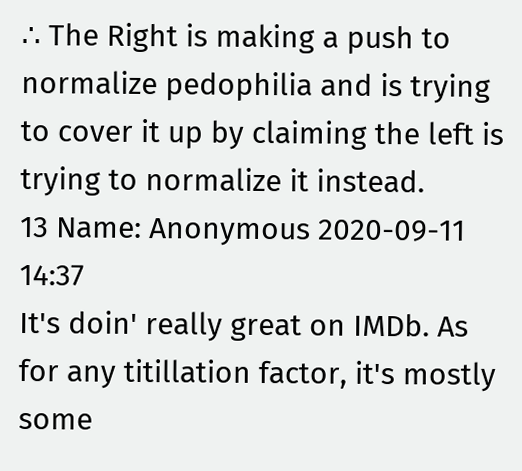∴ The Right is making a push to normalize pedophilia and is trying to cover it up by claiming the left is trying to normalize it instead.
13 Name: Anonymous 2020-09-11 14:37
It's doin' really great on IMDb. As for any titillation factor, it's mostly some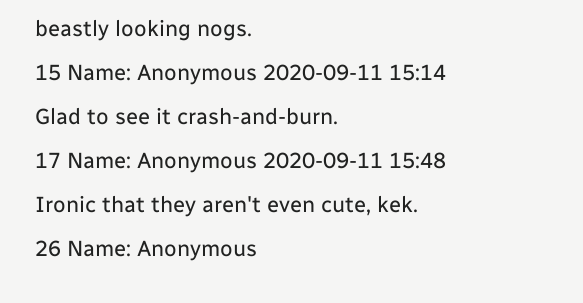beastly looking nogs.
15 Name: Anonymous 2020-09-11 15:14
Glad to see it crash-and-burn.
17 Name: Anonymous 2020-09-11 15:48
Ironic that they aren't even cute, kek.
26 Name: Anonymous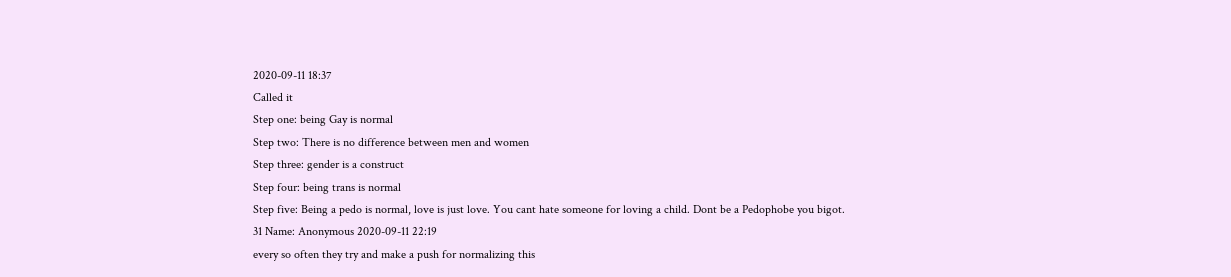2020-09-11 18:37
Called it
Step one: being Gay is normal
Step two: There is no difference between men and women
Step three: gender is a construct
Step four: being trans is normal
Step five: Being a pedo is normal, love is just love. You cant hate someone for loving a child. Dont be a Pedophobe you bigot.
31 Name: Anonymous 2020-09-11 22:19
every so often they try and make a push for normalizing this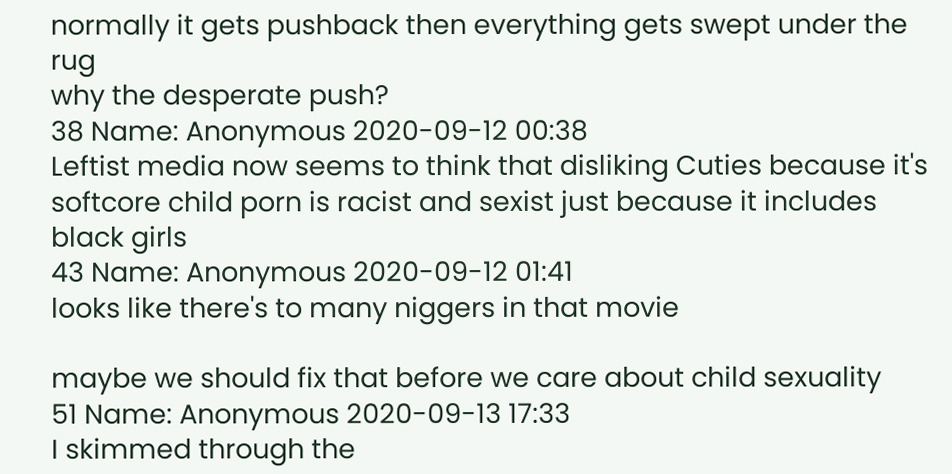normally it gets pushback then everything gets swept under the rug
why the desperate push?
38 Name: Anonymous 2020-09-12 00:38
Leftist media now seems to think that disliking Cuties because it's softcore child porn is racist and sexist just because it includes black girls
43 Name: Anonymous 2020-09-12 01:41
looks like there's to many niggers in that movie

maybe we should fix that before we care about child sexuality
51 Name: Anonymous 2020-09-13 17:33
I skimmed through the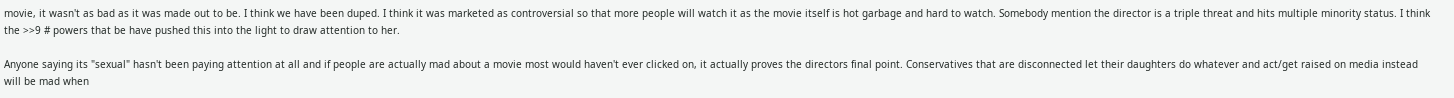movie, it wasn't as bad as it was made out to be. I think we have been duped. I think it was marketed as controversial so that more people will watch it as the movie itself is hot garbage and hard to watch. Somebody mention the director is a triple threat and hits multiple minority status. I think the >>9 # powers that be have pushed this into the light to draw attention to her.

Anyone saying its "sexual" hasn't been paying attention at all and if people are actually mad about a movie most would haven't ever clicked on, it actually proves the directors final point. Conservatives that are disconnected let their daughters do whatever and act/get raised on media instead will be mad when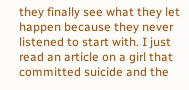they finally see what they let happen because they never listened to start with. I just read an article on a girl that committed suicide and the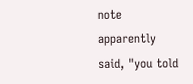note apparently said, "you told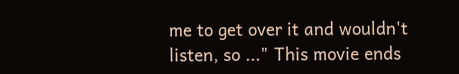me to get over it and wouldn't listen, so ..." This movie ends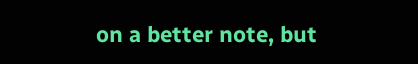on a better note, but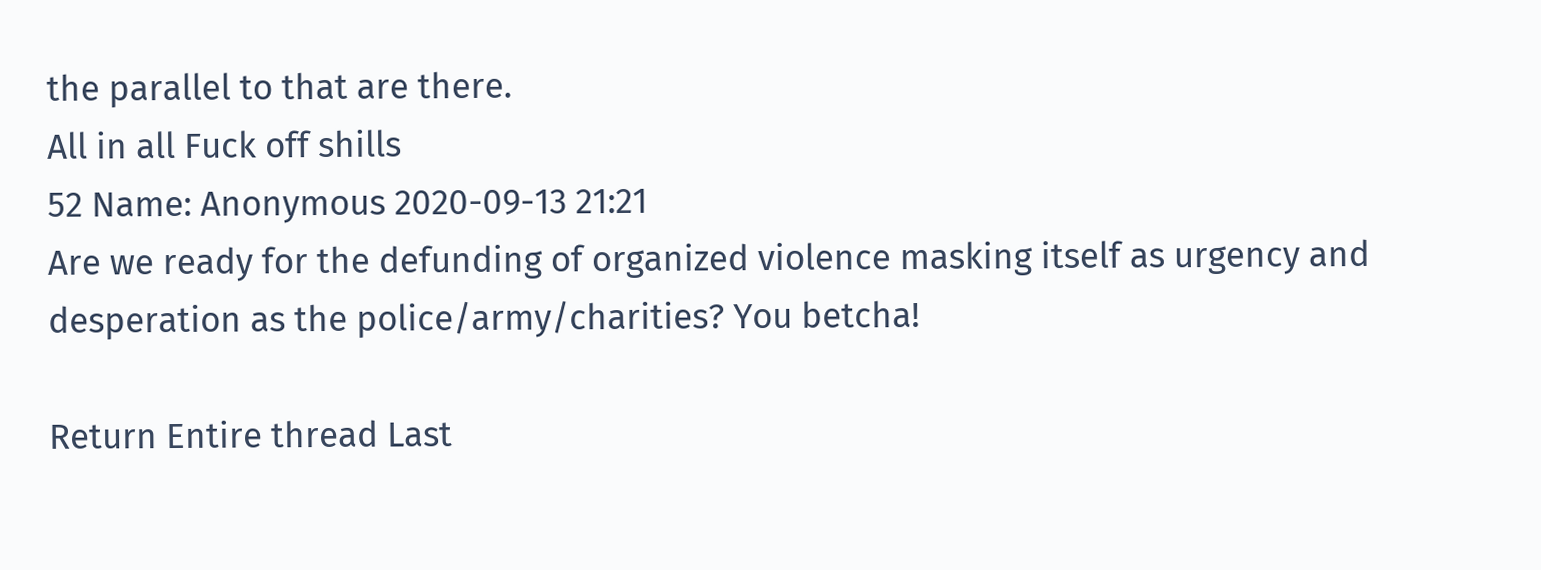the parallel to that are there.
All in all Fuck off shills
52 Name: Anonymous 2020-09-13 21:21
Are we ready for the defunding of organized violence masking itself as urgency and desperation as the police/army/charities? You betcha!

Return Entire thread Last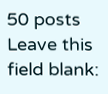50 posts
Leave this field blank: